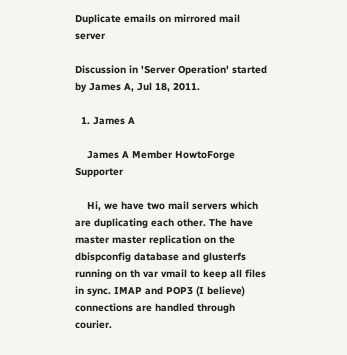Duplicate emails on mirrored mail server

Discussion in 'Server Operation' started by James A, Jul 18, 2011.

  1. James A

    James A Member HowtoForge Supporter

    Hi, we have two mail servers which are duplicating each other. The have master master replication on the dbispconfig database and glusterfs running on th var vmail to keep all files in sync. IMAP and POP3 (I believe) connections are handled through courier.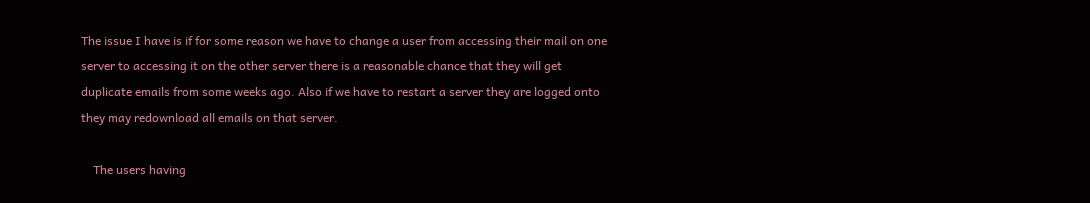The issue I have is if for some reason we have to change a user from accessing their mail on one server to accessing it on the other server there is a reasonable chance that they will get duplicate emails from some weeks ago. Also if we have to restart a server they are logged onto they may redownload all emails on that server.

    The users having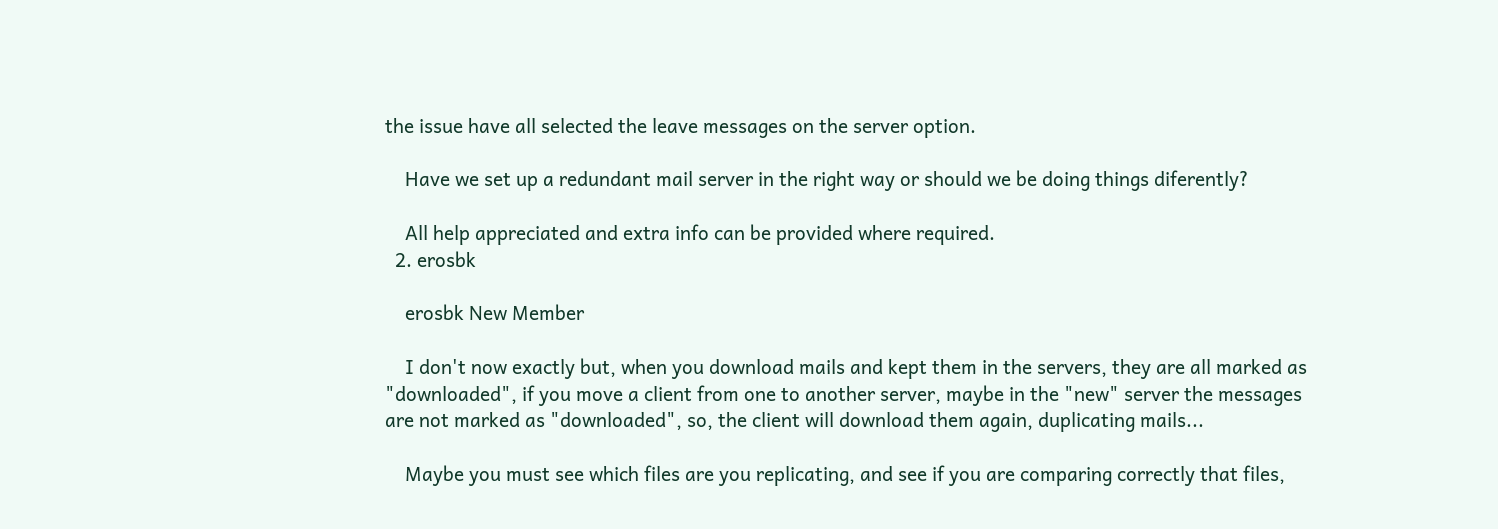the issue have all selected the leave messages on the server option.

    Have we set up a redundant mail server in the right way or should we be doing things diferently?

    All help appreciated and extra info can be provided where required.
  2. erosbk

    erosbk New Member

    I don't now exactly but, when you download mails and kept them in the servers, they are all marked as "downloaded", if you move a client from one to another server, maybe in the "new" server the messages are not marked as "downloaded", so, the client will download them again, duplicating mails...

    Maybe you must see which files are you replicating, and see if you are comparing correctly that files,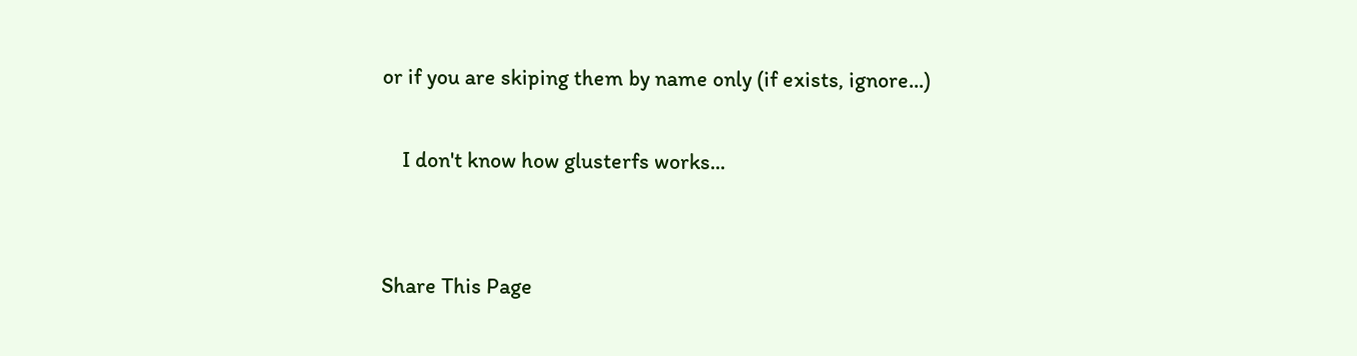or if you are skiping them by name only (if exists, ignore...)

    I don't know how glusterfs works...


Share This Page